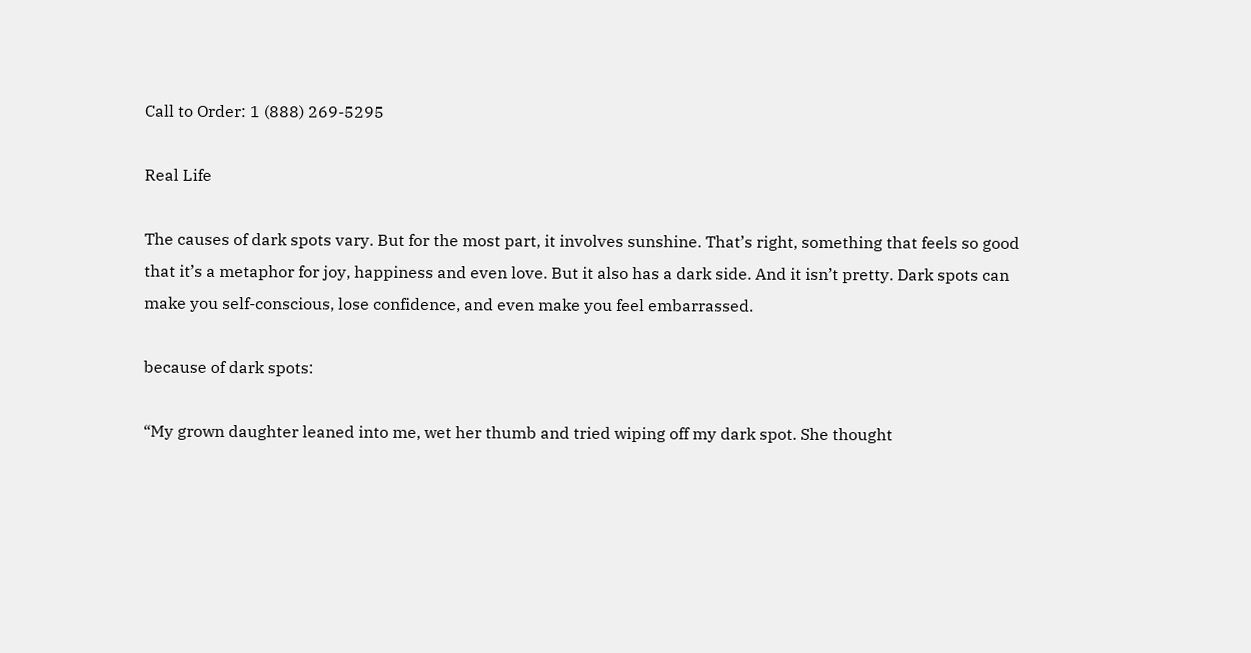Call to Order: 1 (888) 269-5295

Real Life

The causes of dark spots vary. But for the most part, it involves sunshine. That’s right, something that feels so good that it’s a metaphor for joy, happiness and even love. But it also has a dark side. And it isn’t pretty. Dark spots can make you self-conscious, lose confidence, and even make you feel embarrassed.

because of dark spots:

“My grown daughter leaned into me, wet her thumb and tried wiping off my dark spot. She thought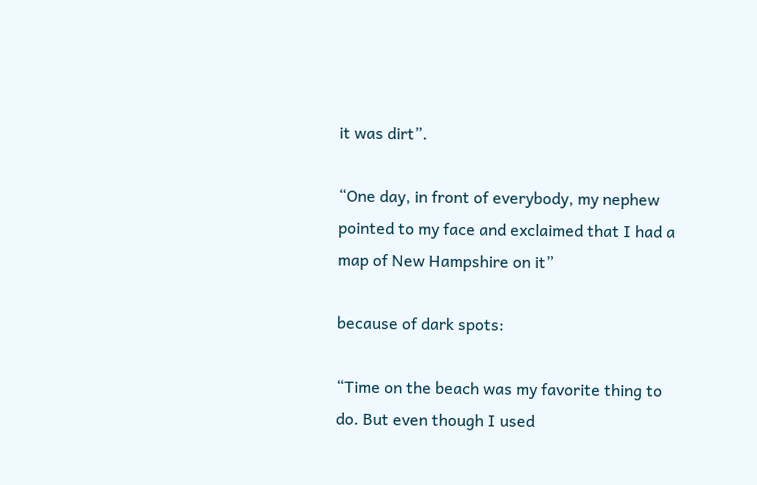it was dirt”.

“One day, in front of everybody, my nephew pointed to my face and exclaimed that I had a map of New Hampshire on it”

because of dark spots:

“Time on the beach was my favorite thing to do. But even though I used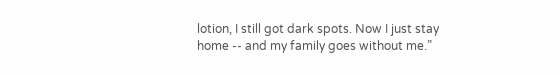lotion, I still got dark spots. Now I just stay home -- and my family goes without me.”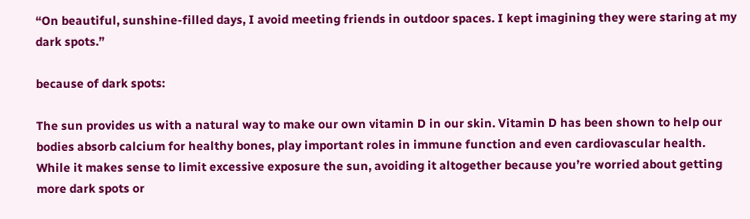“On beautiful, sunshine-filled days, I avoid meeting friends in outdoor spaces. I kept imagining they were staring at my dark spots.”

because of dark spots:

The sun provides us with a natural way to make our own vitamin D in our skin. Vitamin D has been shown to help our bodies absorb calcium for healthy bones, play important roles in immune function and even cardiovascular health. While it makes sense to limit excessive exposure the sun, avoiding it altogether because you’re worried about getting more dark spots or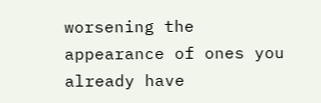worsening the appearance of ones you already have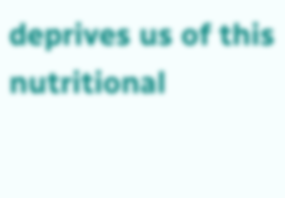deprives us of this nutritional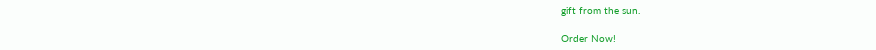gift from the sun.

Order Now!